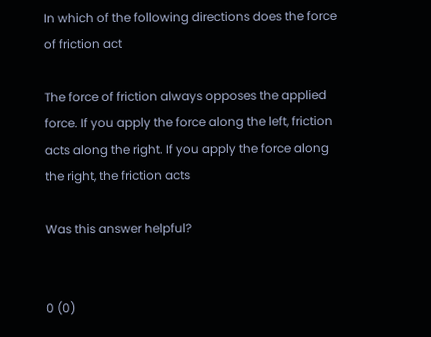In which of the following directions does the force of friction act

The force of friction always opposes the applied force. If you apply the force along the left, friction acts along the right. If you apply the force along the right, the friction acts

Was this answer helpful?


0 (0)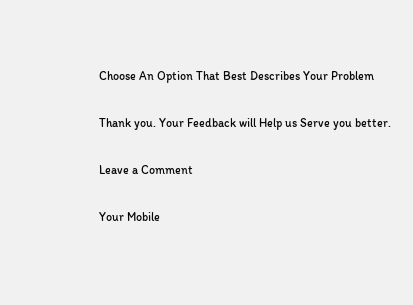Choose An Option That Best Describes Your Problem

Thank you. Your Feedback will Help us Serve you better.

Leave a Comment

Your Mobile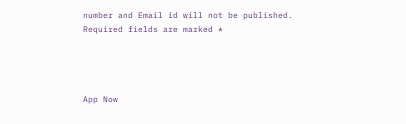number and Email id will not be published. Required fields are marked *




App Now